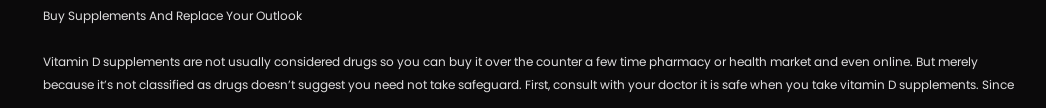Buy Supplements And Replace Your Outlook

Vitamin D supplements are not usually considered drugs so you can buy it over the counter a few time pharmacy or health market and even online. But merely because it’s not classified as drugs doesn’t suggest you need not take safeguard. First, consult with your doctor it is safe when you take vitamin D supplements. Since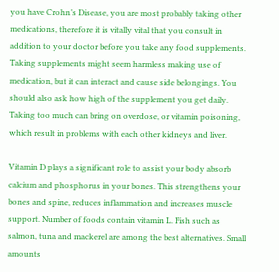you have Crohn’s Disease, you are most probably taking other medications, therefore it is vitally vital that you consult in addition to your doctor before you take any food supplements. Taking supplements might seem harmless making use of medication, but it can interact and cause side belongings. You should also ask how high of the supplement you get daily. Taking too much can bring on overdose, or vitamin poisoning, which result in problems with each other kidneys and liver.

Vitamin D plays a significant role to assist your body absorb calcium and phosphorus in your bones. This strengthens your bones and spine, reduces inflammation and increases muscle support. Number of foods contain vitamin L. Fish such as salmon, tuna and mackerel are among the best alternatives. Small amounts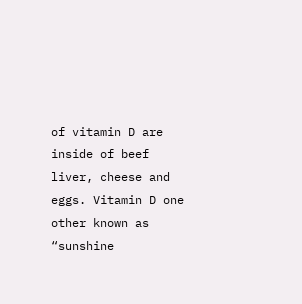of vitamin D are inside of beef liver, cheese and eggs. Vitamin D one other known as “sunshine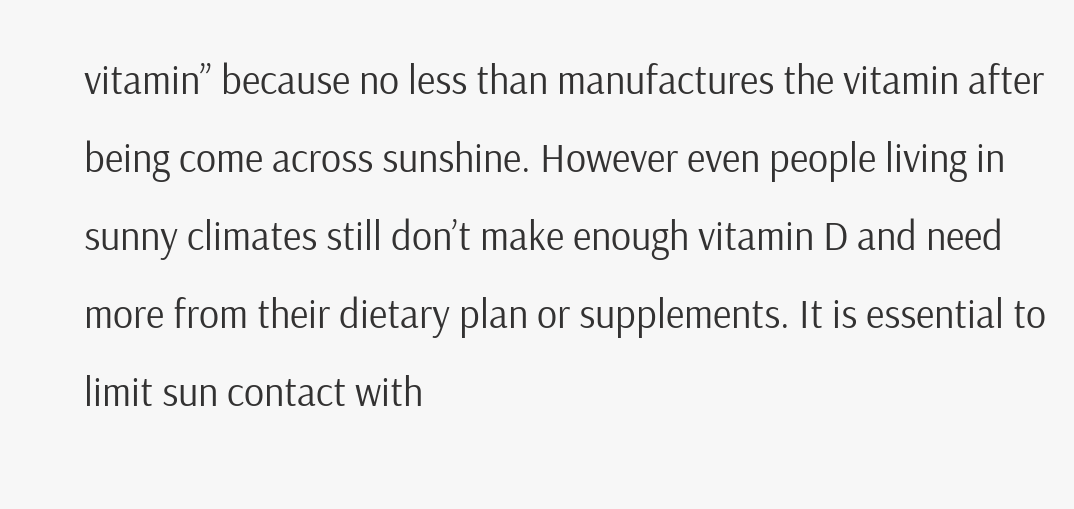vitamin” because no less than manufactures the vitamin after being come across sunshine. However even people living in sunny climates still don’t make enough vitamin D and need more from their dietary plan or supplements. It is essential to limit sun contact with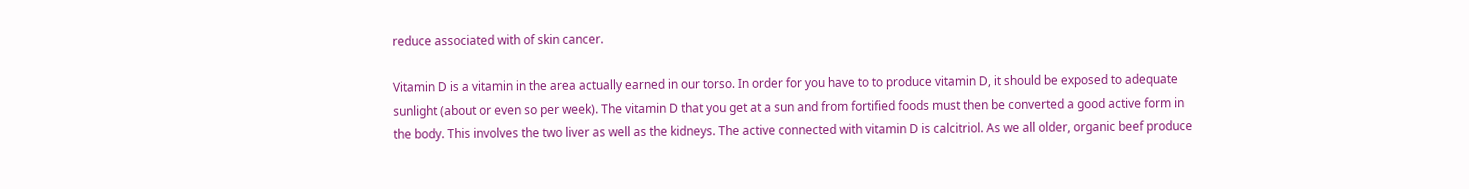reduce associated with of skin cancer.

Vitamin D is a vitamin in the area actually earned in our torso. In order for you have to to produce vitamin D, it should be exposed to adequate sunlight (about or even so per week). The vitamin D that you get at a sun and from fortified foods must then be converted a good active form in the body. This involves the two liver as well as the kidneys. The active connected with vitamin D is calcitriol. As we all older, organic beef produce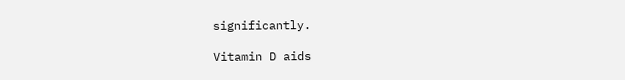significantly.

Vitamin D aids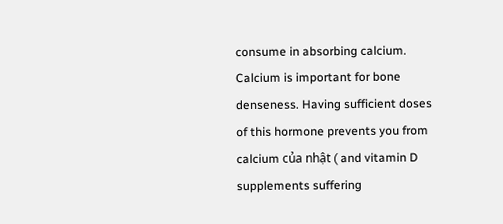consume in absorbing calcium. Calcium is important for bone denseness. Having sufficient doses of this hormone prevents you from calcium của nhật ( and vitamin D supplements suffering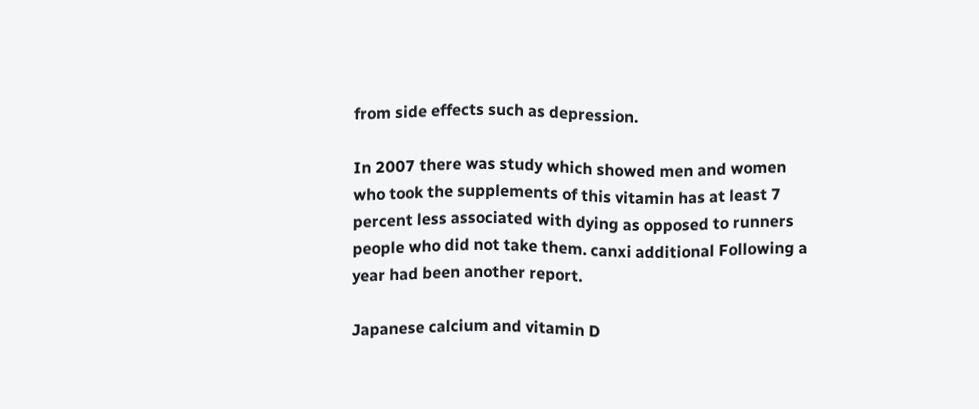from side effects such as depression.

In 2007 there was study which showed men and women who took the supplements of this vitamin has at least 7 percent less associated with dying as opposed to runners people who did not take them. canxi additional Following a year had been another report.

Japanese calcium and vitamin D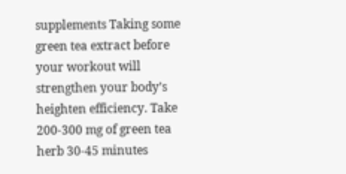supplements Taking some green tea extract before your workout will strengthen your body’s heighten efficiency. Take 200-300 mg of green tea herb 30-45 minutes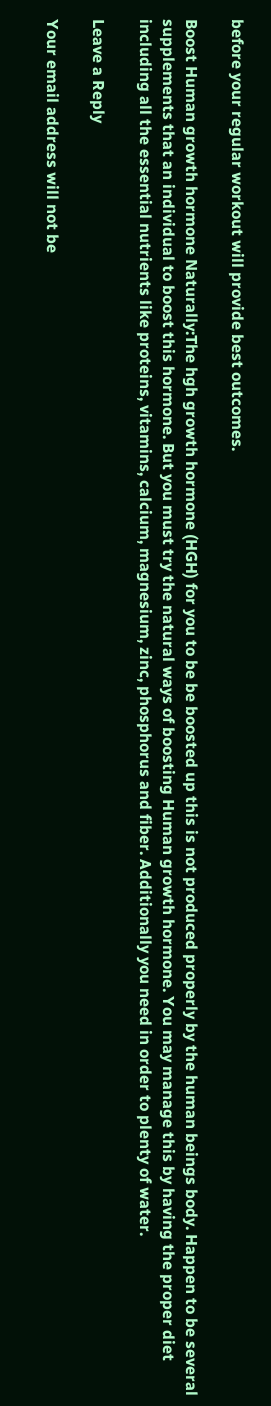before your regular workout will provide best outcomes.

Boost Human growth hormone Naturally:The hgh growth hormone (HGH) for you to be be boosted up this is not produced properly by the human beings body. Happen to be several supplements that an individual to boost this hormone. But you must try the natural ways of boosting Human growth hormone. You may manage this by having the proper diet including all the essential nutrients like proteins, vitamins, calcium, magnesium, zinc, phosphorus and fiber. Additionally you need in order to plenty of water.

Leave a Reply

Your email address will not be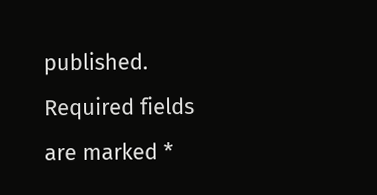published. Required fields are marked *